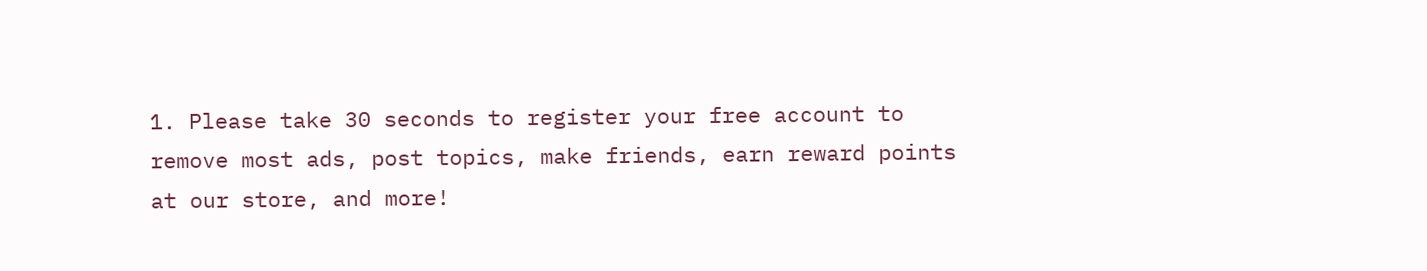1. Please take 30 seconds to register your free account to remove most ads, post topics, make friends, earn reward points at our store, and more!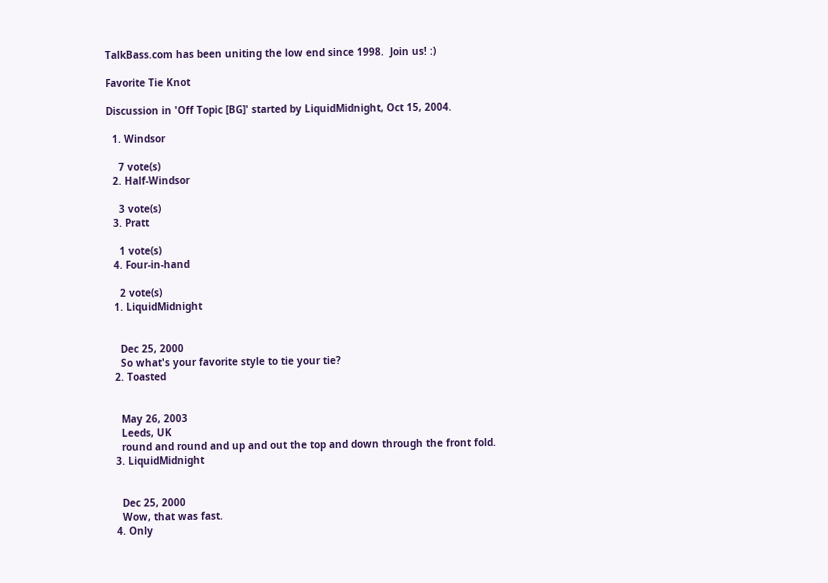TalkBass.com has been uniting the low end since 1998.  Join us! :)

Favorite Tie Knot

Discussion in 'Off Topic [BG]' started by LiquidMidnight, Oct 15, 2004.

  1. Windsor

    7 vote(s)
  2. Half-Windsor

    3 vote(s)
  3. Pratt

    1 vote(s)
  4. Four-in-hand

    2 vote(s)
  1. LiquidMidnight


    Dec 25, 2000
    So what's your favorite style to tie your tie?
  2. Toasted


    May 26, 2003
    Leeds, UK
    round and round and up and out the top and down through the front fold.
  3. LiquidMidnight


    Dec 25, 2000
    Wow, that was fast.
  4. Only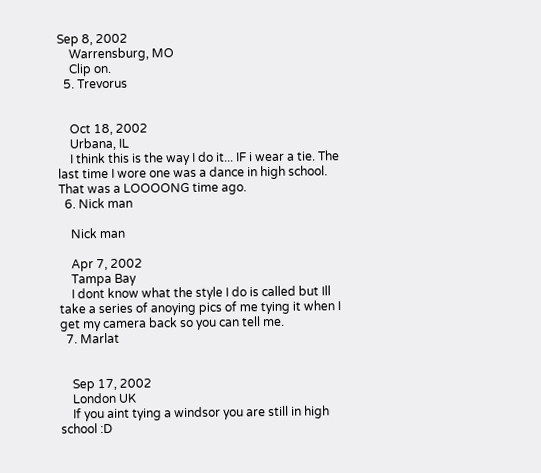Sep 8, 2002
    Warrensburg, MO
    Clip on.
  5. Trevorus


    Oct 18, 2002
    Urbana, IL
    I think this is the way I do it... IF i wear a tie. The last time I wore one was a dance in high school. That was a LOOOONG time ago.
  6. Nick man

    Nick man

    Apr 7, 2002
    Tampa Bay
    I dont know what the style I do is called but Ill take a series of anoying pics of me tying it when I get my camera back so you can tell me.
  7. Marlat


    Sep 17, 2002
    London UK
    If you aint tying a windsor you are still in high school :D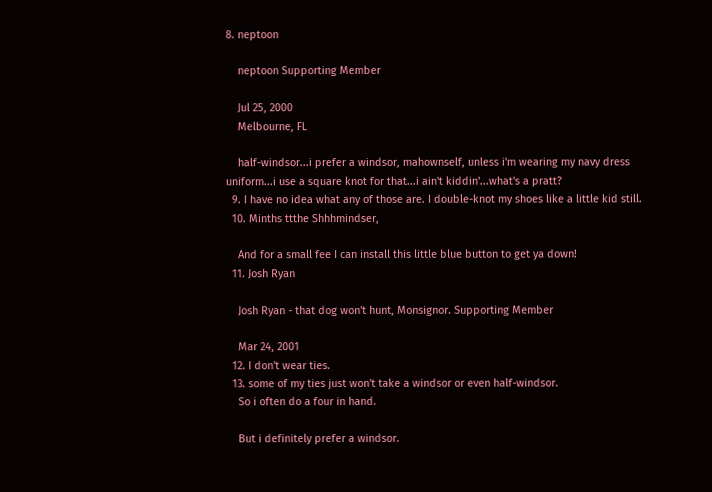8. neptoon

    neptoon Supporting Member

    Jul 25, 2000
    Melbourne, FL

    half-windsor...i prefer a windsor, mahownself, unless i'm wearing my navy dress uniform...i use a square knot for that...i ain't kiddin'...what's a pratt?
  9. I have no idea what any of those are. I double-knot my shoes like a little kid still.
  10. Minths ttthe Shhhmindser,

    And for a small fee I can install this little blue button to get ya down!
  11. Josh Ryan

    Josh Ryan - that dog won't hunt, Monsignor. Supporting Member

    Mar 24, 2001
  12. I don't wear ties.
  13. some of my ties just won't take a windsor or even half-windsor.
    So i often do a four in hand.

    But i definitely prefer a windsor.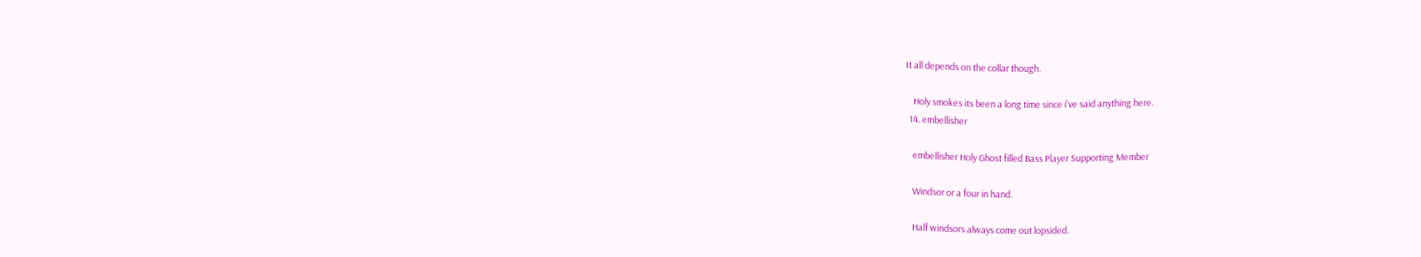It all depends on the collar though.

    Holy smokes its been a long time since i've said anything here.
  14. embellisher

    embellisher Holy Ghost filled Bass Player Supporting Member

    Windsor or a four in hand.

    Half windsors always come out lopsided.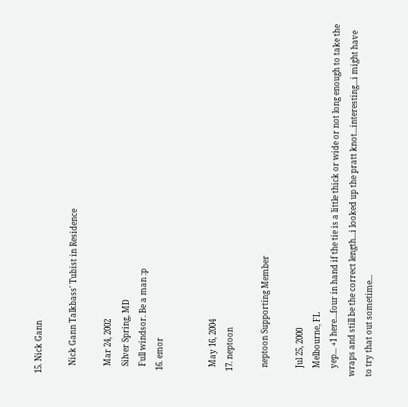15. Nick Gann

    Nick Gann Talkbass' Tubist in Residence

    Mar 24, 2002
    Silver Spring, MD
    Full windsor. Be a man :p
  16. emor


    May 16, 2004
  17. neptoon

    neptoon Supporting Member

    Jul 25, 2000
    Melbourne, FL
    yep... +1 here...four in hand if the tie is a little thick or wide or not long enough to take the wraps and still be the correct length...i looked up the pratt knot...interesting...i might have to try that out sometime...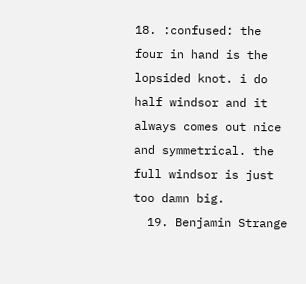18. :confused: the four in hand is the lopsided knot. i do half windsor and it always comes out nice and symmetrical. the full windsor is just too damn big.
  19. Benjamin Strange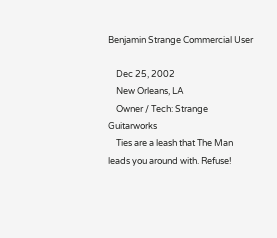Benjamin Strange Commercial User

    Dec 25, 2002
    New Orleans, LA
    Owner / Tech: Strange Guitarworks
    Ties are a leash that The Man leads you around with. Refuse!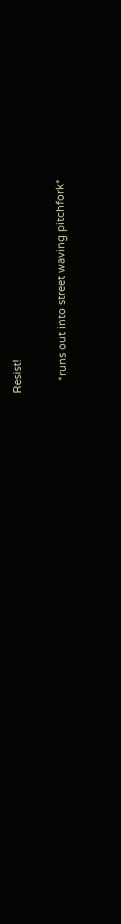Resist!

    *runs out into street waving pitchfork*